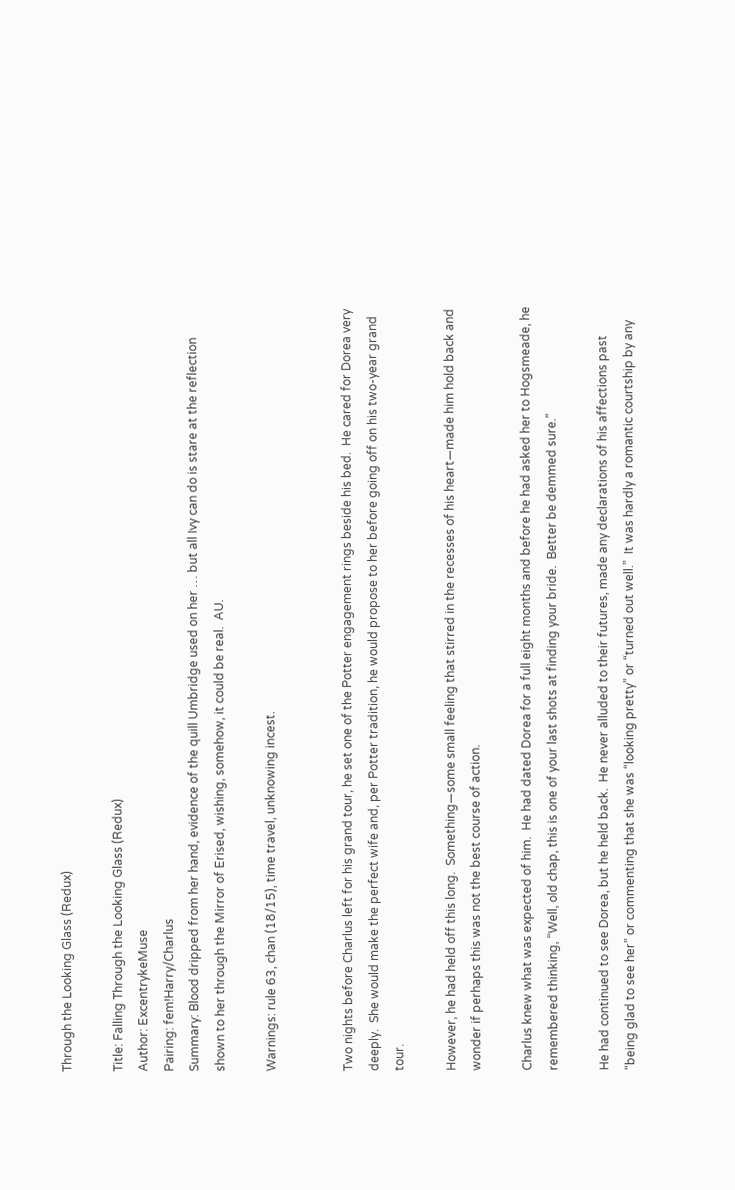Through the Looking Glass (Redux)

Title: Falling Through the Looking Glass (Redux)
Author: ExcentrykeMuse
Pairing: fem!Harry/Charlus
Summary: Blood dripped from her hand, evidence of the quill Umbridge used on her … but all Ivy can do is stare at the reflection shown to her through the Mirror of Erised, wishing, somehow, it could be real.  AU.

Warnings: rule 63, chan (18/15), time travel, unknowing incest.


Two nights before Charlus left for his grand tour, he set one of the Potter engagement rings beside his bed.  He cared for Dorea very deeply.  She would make the perfect wife and, per Potter tradition, he would propose to her before going off on his two-year grand tour.

However, he had held off this long.  Something—some small feeling that stirred in the recesses of his heart—made him hold back and wonder if perhaps this was not the best course of action.

Charlus knew what was expected of him.  He had dated Dorea for a full eight months and before he had asked her to Hogsmeade, he remembered thinking, “Well, old chap, this is one of your last shots at finding your bride.  Better be demmed sure.”

He had continued to see Dorea, but he held back.  He never alluded to their futures, made any declarations of his affections past “being glad to see her” or commenting that she was “looking pretty” or “turned out well.”  It was hardly a romantic courtship by any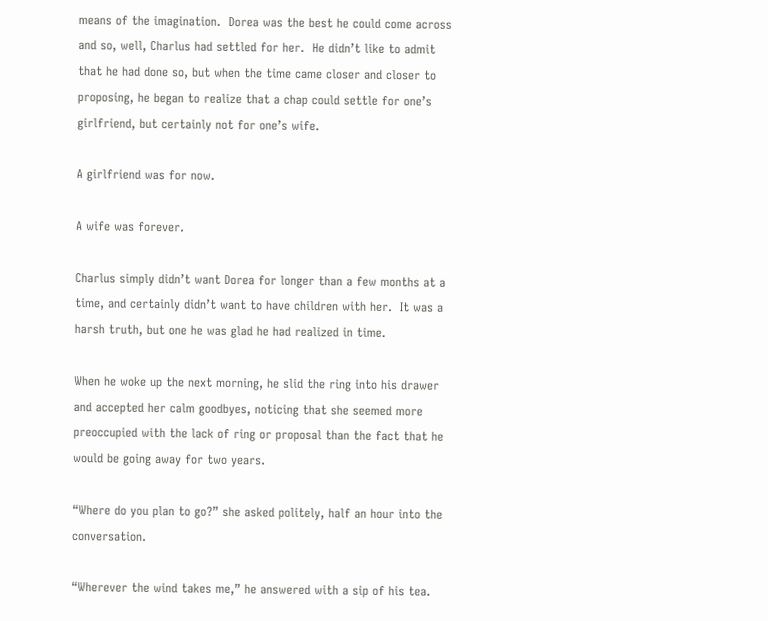means of the imagination.  Dorea was the best he could come across and so, well, Charlus had settled for her.  He didn’t like to admit that he had done so, but when the time came closer and closer to proposing, he began to realize that a chap could settle for one’s girlfriend, but certainly not for one’s wife.

A girlfriend was for now.

A wife was forever.

Charlus simply didn’t want Dorea for longer than a few months at a time, and certainly didn’t want to have children with her.  It was a harsh truth, but one he was glad he had realized in time.

When he woke up the next morning, he slid the ring into his drawer and accepted her calm goodbyes, noticing that she seemed more preoccupied with the lack of ring or proposal than the fact that he would be going away for two years.

“Where do you plan to go?” she asked politely, half an hour into the conversation.

“Wherever the wind takes me,” he answered with a sip of his tea.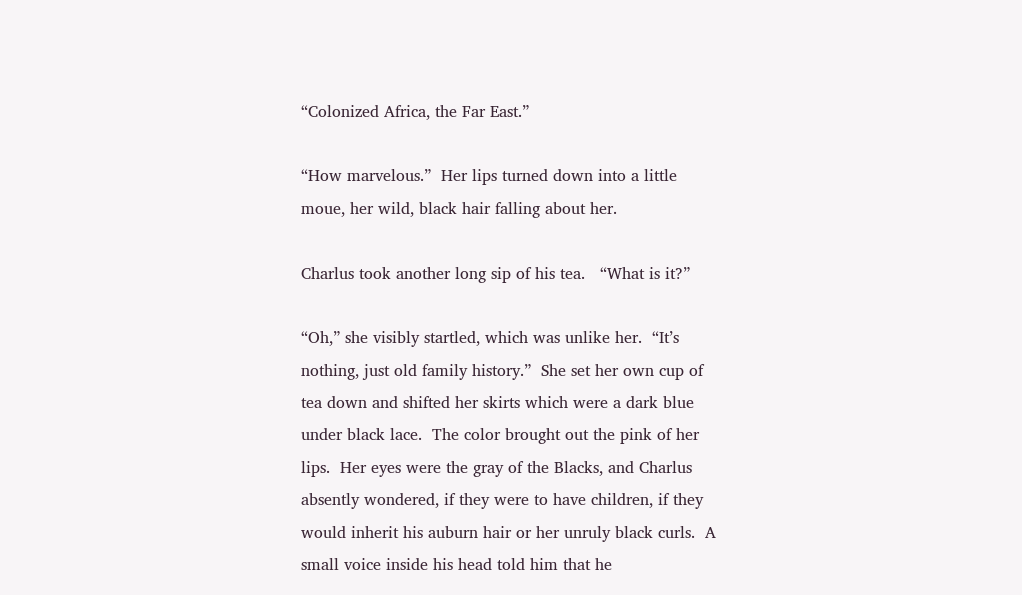“Colonized Africa, the Far East.”

“How marvelous.”  Her lips turned down into a little moue, her wild, black hair falling about her.

Charlus took another long sip of his tea.   “What is it?”

“Oh,” she visibly startled, which was unlike her.  “It’s nothing, just old family history.”  She set her own cup of tea down and shifted her skirts which were a dark blue under black lace.  The color brought out the pink of her lips.  Her eyes were the gray of the Blacks, and Charlus absently wondered, if they were to have children, if they would inherit his auburn hair or her unruly black curls.  A small voice inside his head told him that he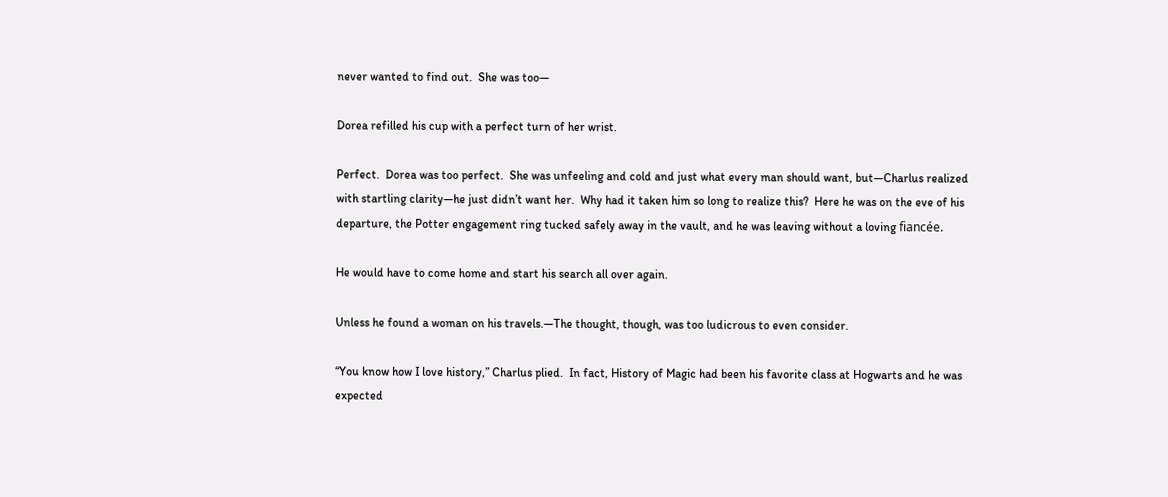never wanted to find out.  She was too—

Dorea refilled his cup with a perfect turn of her wrist.

Perfect.  Dorea was too perfect.  She was unfeeling and cold and just what every man should want, but—Charlus realized with startling clarity—he just didn’t want her.  Why had it taken him so long to realize this?  Here he was on the eve of his departure, the Potter engagement ring tucked safely away in the vault, and he was leaving without a loving fiancée.

He would have to come home and start his search all over again.

Unless he found a woman on his travels.—The thought, though, was too ludicrous to even consider.

“You know how I love history,” Charlus plied.  In fact, History of Magic had been his favorite class at Hogwarts and he was expected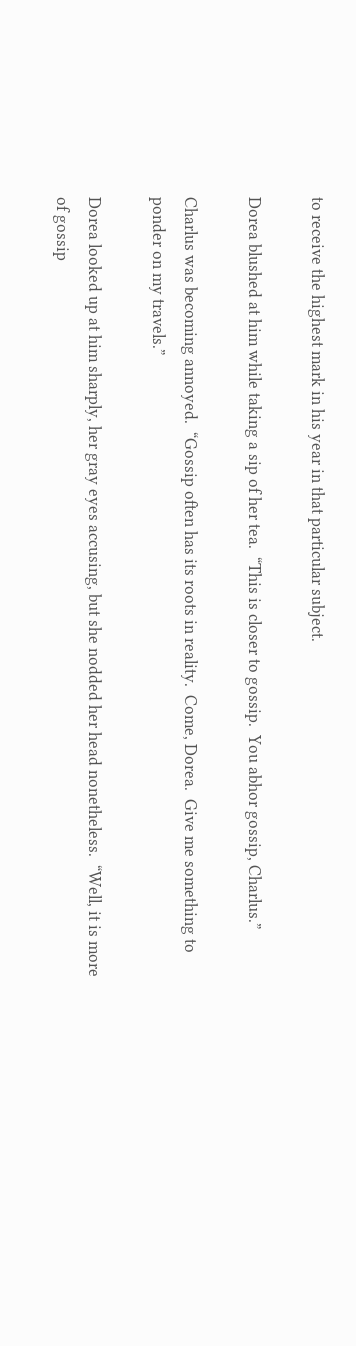to receive the highest mark in his year in that particular subject.

Dorea blushed at him while taking a sip of her tea.  “This is closer to gossip.  You abhor gossip, Charlus.”

Charlus was becoming annoyed.  “Gossip often has its roots in reality.  Come, Dorea.  Give me something to ponder on my travels.”

Dorea looked up at him sharply, her gray eyes accusing, but she nodded her head nonetheless.  “Well, it is more of gossip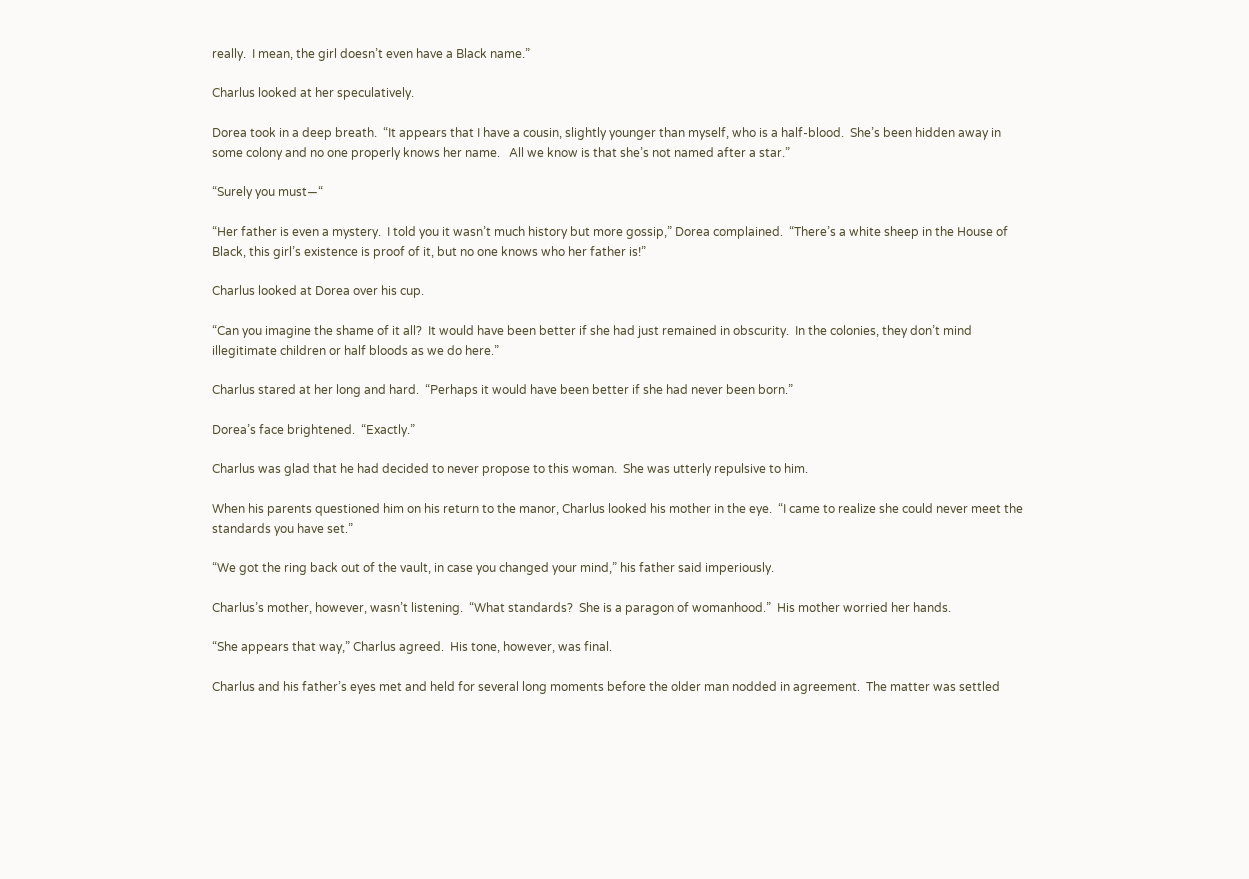really.  I mean, the girl doesn’t even have a Black name.”

Charlus looked at her speculatively.

Dorea took in a deep breath.  “It appears that I have a cousin, slightly younger than myself, who is a half-blood.  She’s been hidden away in some colony and no one properly knows her name.   All we know is that she’s not named after a star.”

“Surely you must—“

“Her father is even a mystery.  I told you it wasn’t much history but more gossip,” Dorea complained.  “There’s a white sheep in the House of Black, this girl’s existence is proof of it, but no one knows who her father is!”

Charlus looked at Dorea over his cup.

“Can you imagine the shame of it all?  It would have been better if she had just remained in obscurity.  In the colonies, they don’t mind illegitimate children or half bloods as we do here.”

Charlus stared at her long and hard.  “Perhaps it would have been better if she had never been born.”

Dorea’s face brightened.  “Exactly.”

Charlus was glad that he had decided to never propose to this woman.  She was utterly repulsive to him.

When his parents questioned him on his return to the manor, Charlus looked his mother in the eye.  “I came to realize she could never meet the standards you have set.”

“We got the ring back out of the vault, in case you changed your mind,” his father said imperiously.

Charlus’s mother, however, wasn’t listening.  “What standards?  She is a paragon of womanhood.”  His mother worried her hands.

“She appears that way,” Charlus agreed.  His tone, however, was final.

Charlus and his father’s eyes met and held for several long moments before the older man nodded in agreement.  The matter was settled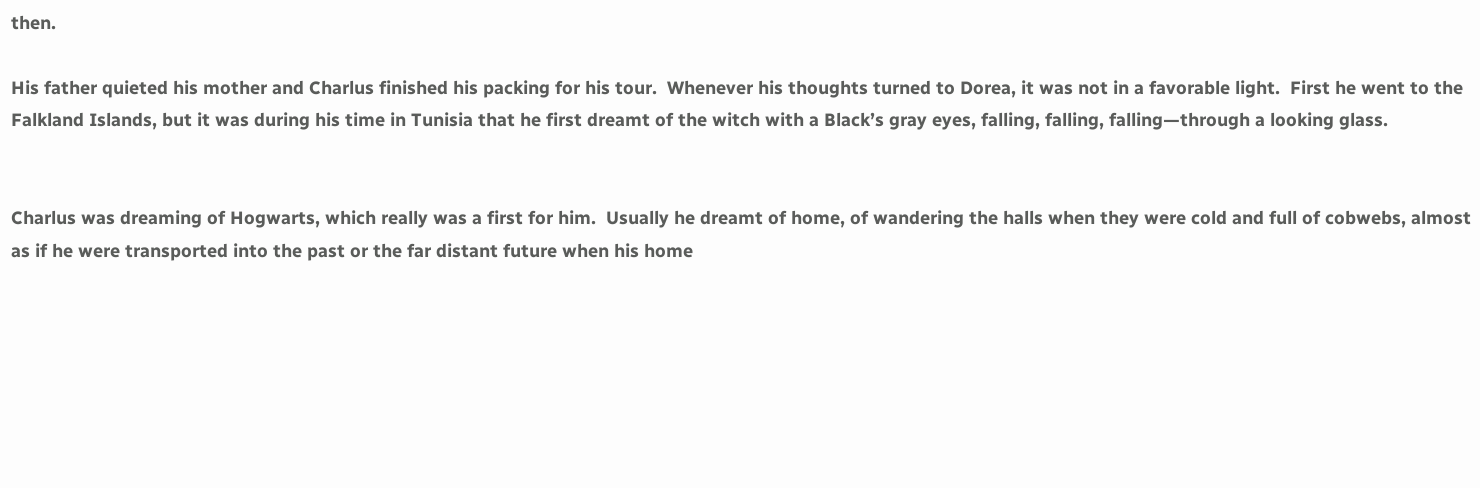then.

His father quieted his mother and Charlus finished his packing for his tour.  Whenever his thoughts turned to Dorea, it was not in a favorable light.  First he went to the Falkland Islands, but it was during his time in Tunisia that he first dreamt of the witch with a Black’s gray eyes, falling, falling, falling—through a looking glass.


Charlus was dreaming of Hogwarts, which really was a first for him.  Usually he dreamt of home, of wandering the halls when they were cold and full of cobwebs, almost as if he were transported into the past or the far distant future when his home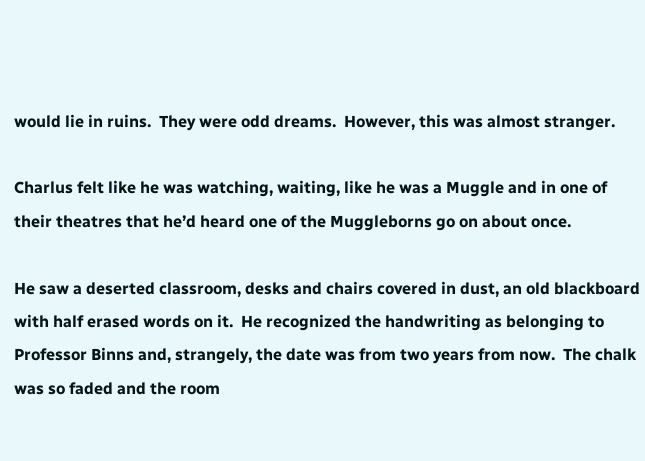would lie in ruins.  They were odd dreams.  However, this was almost stranger.

Charlus felt like he was watching, waiting, like he was a Muggle and in one of their theatres that he’d heard one of the Muggleborns go on about once.

He saw a deserted classroom, desks and chairs covered in dust, an old blackboard with half erased words on it.  He recognized the handwriting as belonging to Professor Binns and, strangely, the date was from two years from now.  The chalk was so faded and the room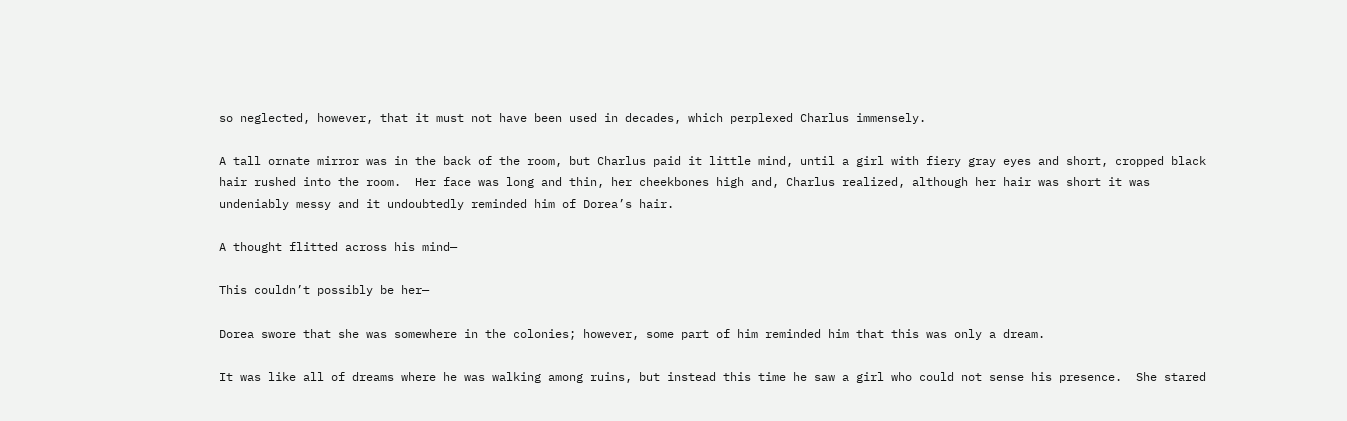so neglected, however, that it must not have been used in decades, which perplexed Charlus immensely.

A tall ornate mirror was in the back of the room, but Charlus paid it little mind, until a girl with fiery gray eyes and short, cropped black hair rushed into the room.  Her face was long and thin, her cheekbones high and, Charlus realized, although her hair was short it was undeniably messy and it undoubtedly reminded him of Dorea’s hair.

A thought flitted across his mind—

This couldn’t possibly be her—

Dorea swore that she was somewhere in the colonies; however, some part of him reminded him that this was only a dream.

It was like all of dreams where he was walking among ruins, but instead this time he saw a girl who could not sense his presence.  She stared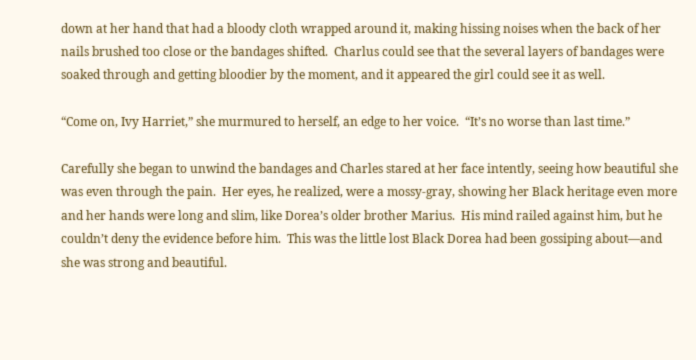down at her hand that had a bloody cloth wrapped around it, making hissing noises when the back of her nails brushed too close or the bandages shifted.  Charlus could see that the several layers of bandages were soaked through and getting bloodier by the moment, and it appeared the girl could see it as well.

“Come on, Ivy Harriet,” she murmured to herself, an edge to her voice.  “It’s no worse than last time.”

Carefully she began to unwind the bandages and Charles stared at her face intently, seeing how beautiful she was even through the pain.  Her eyes, he realized, were a mossy-gray, showing her Black heritage even more and her hands were long and slim, like Dorea’s older brother Marius.  His mind railed against him, but he couldn’t deny the evidence before him.  This was the little lost Black Dorea had been gossiping about—and she was strong and beautiful.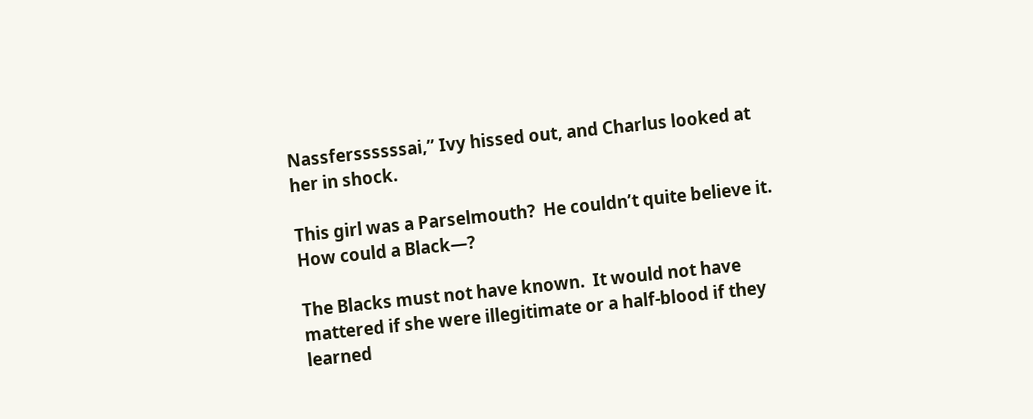Nassferssssssai,” Ivy hissed out, and Charlus looked at her in shock.

This girl was a Parselmouth?  He couldn’t quite believe it.  How could a Black—?

The Blacks must not have known.  It would not have mattered if she were illegitimate or a half-blood if they learned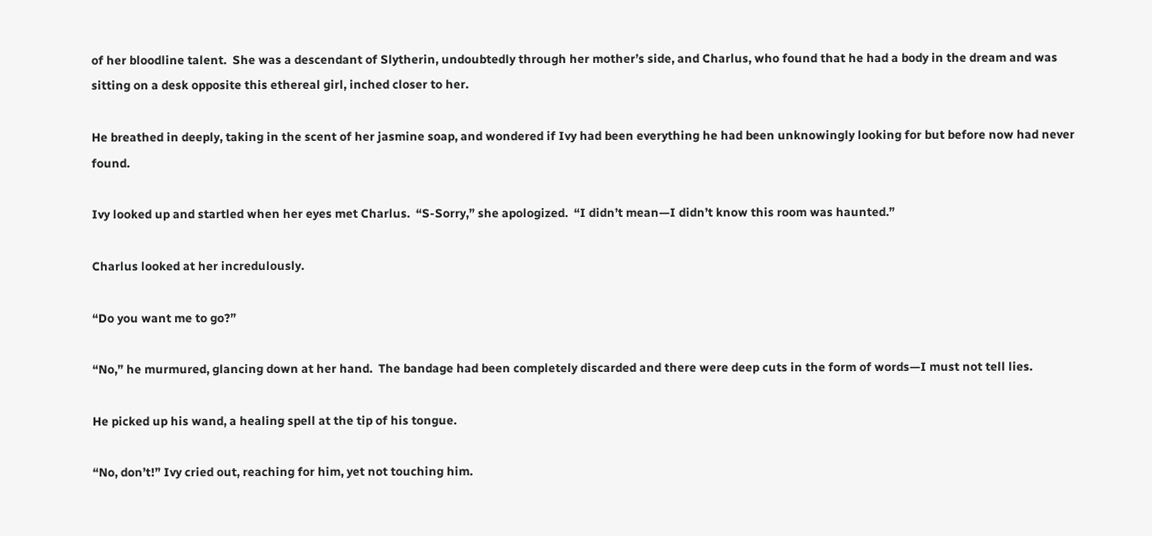of her bloodline talent.  She was a descendant of Slytherin, undoubtedly through her mother’s side, and Charlus, who found that he had a body in the dream and was sitting on a desk opposite this ethereal girl, inched closer to her.

He breathed in deeply, taking in the scent of her jasmine soap, and wondered if Ivy had been everything he had been unknowingly looking for but before now had never found.

Ivy looked up and startled when her eyes met Charlus.  “S-Sorry,” she apologized.  “I didn’t mean—I didn’t know this room was haunted.”

Charlus looked at her incredulously.

“Do you want me to go?”

“No,” he murmured, glancing down at her hand.  The bandage had been completely discarded and there were deep cuts in the form of words—I must not tell lies.

He picked up his wand, a healing spell at the tip of his tongue.

“No, don’t!” Ivy cried out, reaching for him, yet not touching him.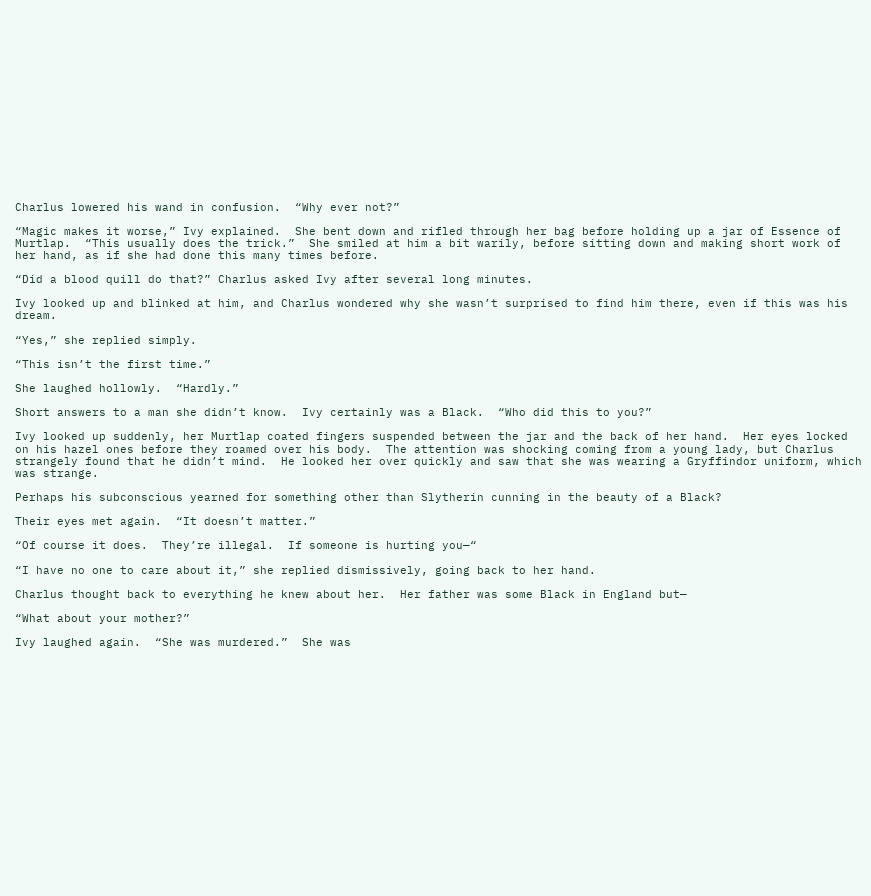Charlus lowered his wand in confusion.  “Why ever not?”

“Magic makes it worse,” Ivy explained.  She bent down and rifled through her bag before holding up a jar of Essence of Murtlap.  “This usually does the trick.”  She smiled at him a bit warily, before sitting down and making short work of her hand, as if she had done this many times before.

“Did a blood quill do that?” Charlus asked Ivy after several long minutes.

Ivy looked up and blinked at him, and Charlus wondered why she wasn’t surprised to find him there, even if this was his dream.

“Yes,” she replied simply.

“This isn’t the first time.”

She laughed hollowly.  “Hardly.”

Short answers to a man she didn’t know.  Ivy certainly was a Black.  “Who did this to you?”

Ivy looked up suddenly, her Murtlap coated fingers suspended between the jar and the back of her hand.  Her eyes locked on his hazel ones before they roamed over his body.  The attention was shocking coming from a young lady, but Charlus strangely found that he didn’t mind.  He looked her over quickly and saw that she was wearing a Gryffindor uniform, which was strange.

Perhaps his subconscious yearned for something other than Slytherin cunning in the beauty of a Black?

Their eyes met again.  “It doesn’t matter.”

“Of course it does.  They’re illegal.  If someone is hurting you—“

“I have no one to care about it,” she replied dismissively, going back to her hand.

Charlus thought back to everything he knew about her.  Her father was some Black in England but—

“What about your mother?”

Ivy laughed again.  “She was murdered.”  She was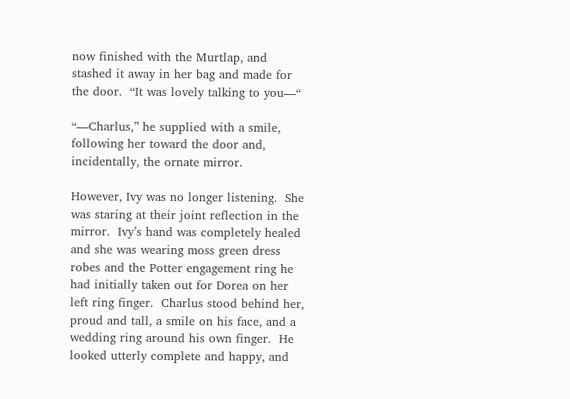now finished with the Murtlap, and stashed it away in her bag and made for the door.  “It was lovely talking to you—“

“—Charlus,” he supplied with a smile, following her toward the door and, incidentally, the ornate mirror.

However, Ivy was no longer listening.  She was staring at their joint reflection in the mirror.  Ivy’s hand was completely healed and she was wearing moss green dress robes and the Potter engagement ring he had initially taken out for Dorea on her left ring finger.  Charlus stood behind her, proud and tall, a smile on his face, and a wedding ring around his own finger.  He looked utterly complete and happy, and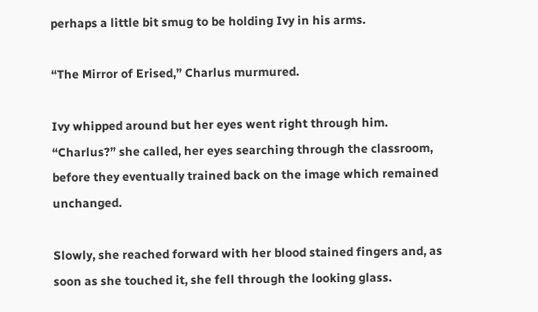perhaps a little bit smug to be holding Ivy in his arms.

“The Mirror of Erised,” Charlus murmured.

Ivy whipped around but her eyes went right through him.  “Charlus?” she called, her eyes searching through the classroom, before they eventually trained back on the image which remained unchanged.

Slowly, she reached forward with her blood stained fingers and, as soon as she touched it, she fell through the looking glass.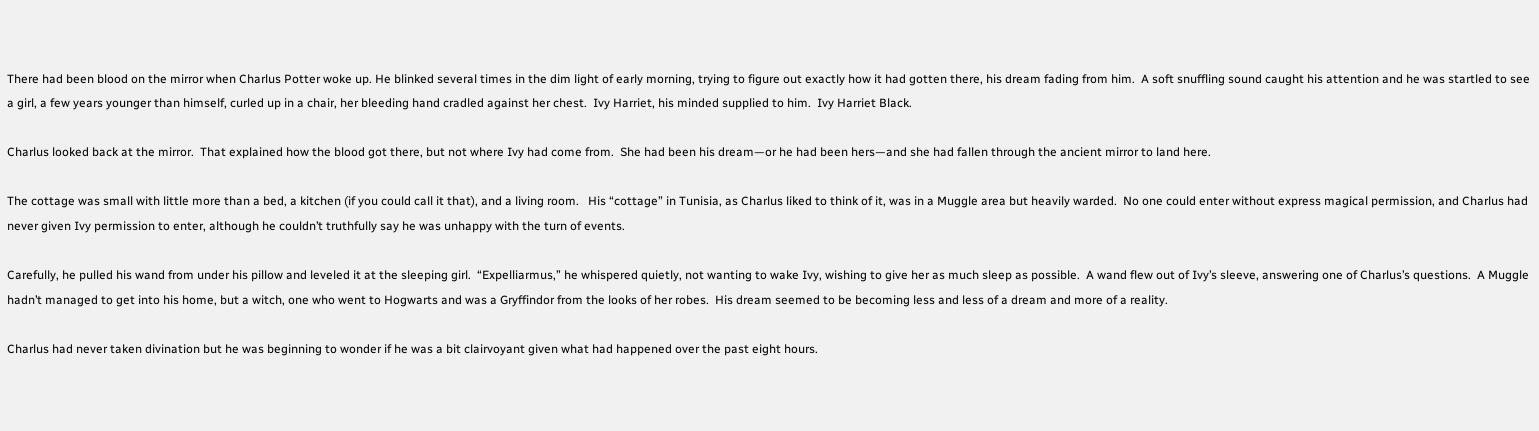There had been blood on the mirror when Charlus Potter woke up. He blinked several times in the dim light of early morning, trying to figure out exactly how it had gotten there, his dream fading from him.  A soft snuffling sound caught his attention and he was startled to see a girl, a few years younger than himself, curled up in a chair, her bleeding hand cradled against her chest.  Ivy Harriet, his minded supplied to him.  Ivy Harriet Black.

Charlus looked back at the mirror.  That explained how the blood got there, but not where Ivy had come from.  She had been his dream—or he had been hers—and she had fallen through the ancient mirror to land here.

The cottage was small with little more than a bed, a kitchen (if you could call it that), and a living room.   His “cottage” in Tunisia, as Charlus liked to think of it, was in a Muggle area but heavily warded.  No one could enter without express magical permission, and Charlus had never given Ivy permission to enter, although he couldn’t truthfully say he was unhappy with the turn of events.

Carefully, he pulled his wand from under his pillow and leveled it at the sleeping girl.  “Expelliarmus,” he whispered quietly, not wanting to wake Ivy, wishing to give her as much sleep as possible.  A wand flew out of Ivy’s sleeve, answering one of Charlus’s questions.  A Muggle hadn’t managed to get into his home, but a witch, one who went to Hogwarts and was a Gryffindor from the looks of her robes.  His dream seemed to be becoming less and less of a dream and more of a reality.

Charlus had never taken divination but he was beginning to wonder if he was a bit clairvoyant given what had happened over the past eight hours.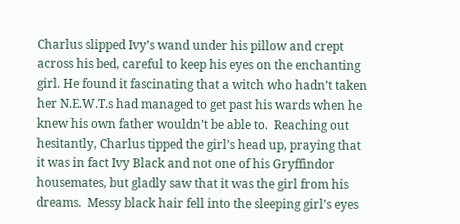Charlus slipped Ivy’s wand under his pillow and crept across his bed, careful to keep his eyes on the enchanting girl. He found it fascinating that a witch who hadn’t taken her N.E.W.T.s had managed to get past his wards when he knew his own father wouldn’t be able to.  Reaching out hesitantly, Charlus tipped the girl’s head up, praying that it was in fact Ivy Black and not one of his Gryffindor housemates, but gladly saw that it was the girl from his dreams.  Messy black hair fell into the sleeping girl’s eyes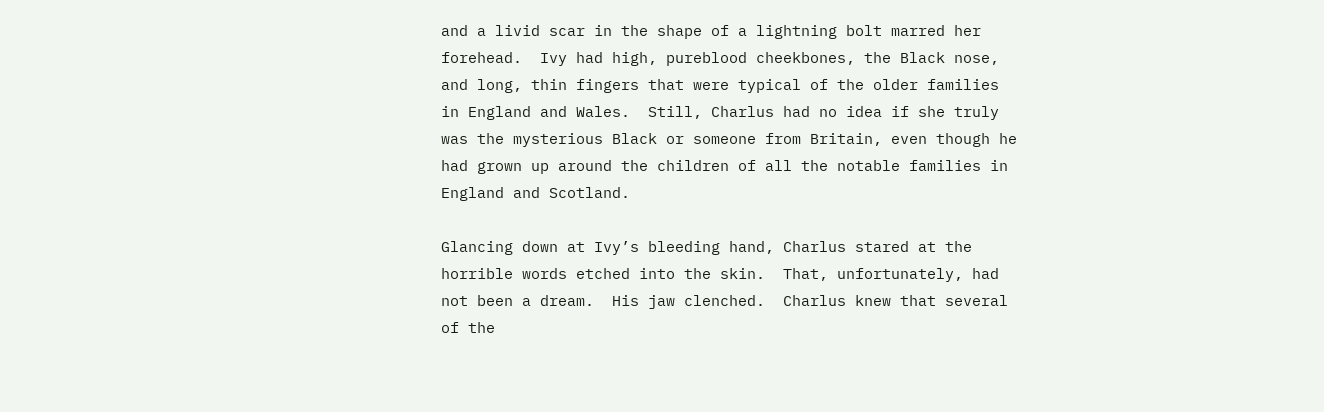and a livid scar in the shape of a lightning bolt marred her forehead.  Ivy had high, pureblood cheekbones, the Black nose, and long, thin fingers that were typical of the older families in England and Wales.  Still, Charlus had no idea if she truly was the mysterious Black or someone from Britain, even though he had grown up around the children of all the notable families in England and Scotland.

Glancing down at Ivy’s bleeding hand, Charlus stared at the horrible words etched into the skin.  That, unfortunately, had not been a dream.  His jaw clenched.  Charlus knew that several of the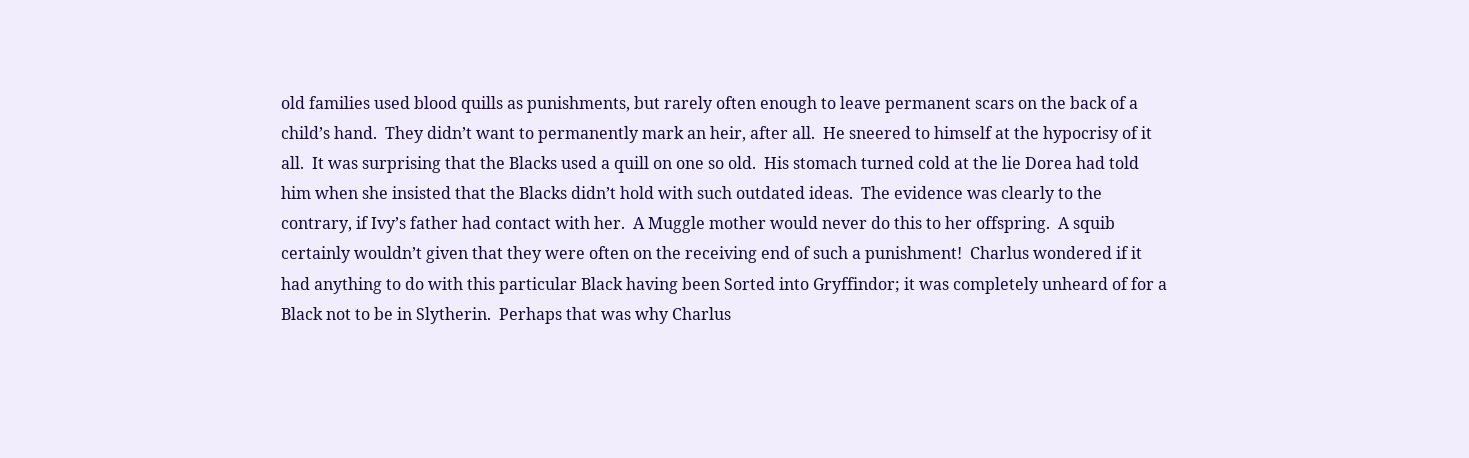old families used blood quills as punishments, but rarely often enough to leave permanent scars on the back of a child’s hand.  They didn’t want to permanently mark an heir, after all.  He sneered to himself at the hypocrisy of it all.  It was surprising that the Blacks used a quill on one so old.  His stomach turned cold at the lie Dorea had told him when she insisted that the Blacks didn’t hold with such outdated ideas.  The evidence was clearly to the contrary, if Ivy’s father had contact with her.  A Muggle mother would never do this to her offspring.  A squib certainly wouldn’t given that they were often on the receiving end of such a punishment!  Charlus wondered if it had anything to do with this particular Black having been Sorted into Gryffindor; it was completely unheard of for a Black not to be in Slytherin.  Perhaps that was why Charlus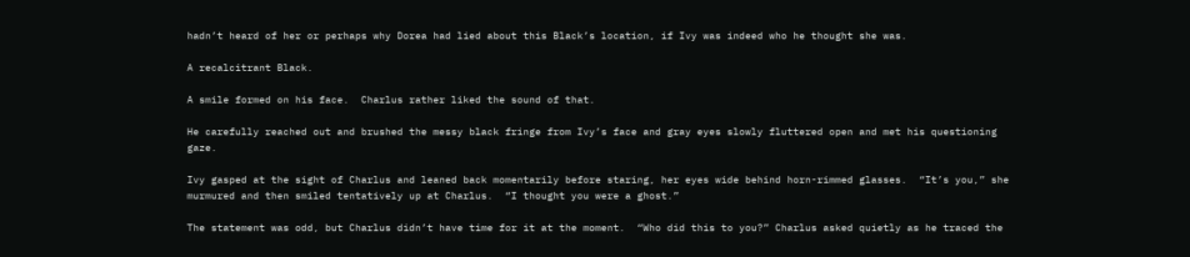hadn’t heard of her or perhaps why Dorea had lied about this Black’s location, if Ivy was indeed who he thought she was.

A recalcitrant Black.

A smile formed on his face.  Charlus rather liked the sound of that.

He carefully reached out and brushed the messy black fringe from Ivy’s face and gray eyes slowly fluttered open and met his questioning gaze.

Ivy gasped at the sight of Charlus and leaned back momentarily before staring, her eyes wide behind horn-rimmed glasses.  “It’s you,” she murmured and then smiled tentatively up at Charlus.  “I thought you were a ghost.”

The statement was odd, but Charlus didn’t have time for it at the moment.  “Who did this to you?” Charlus asked quietly as he traced the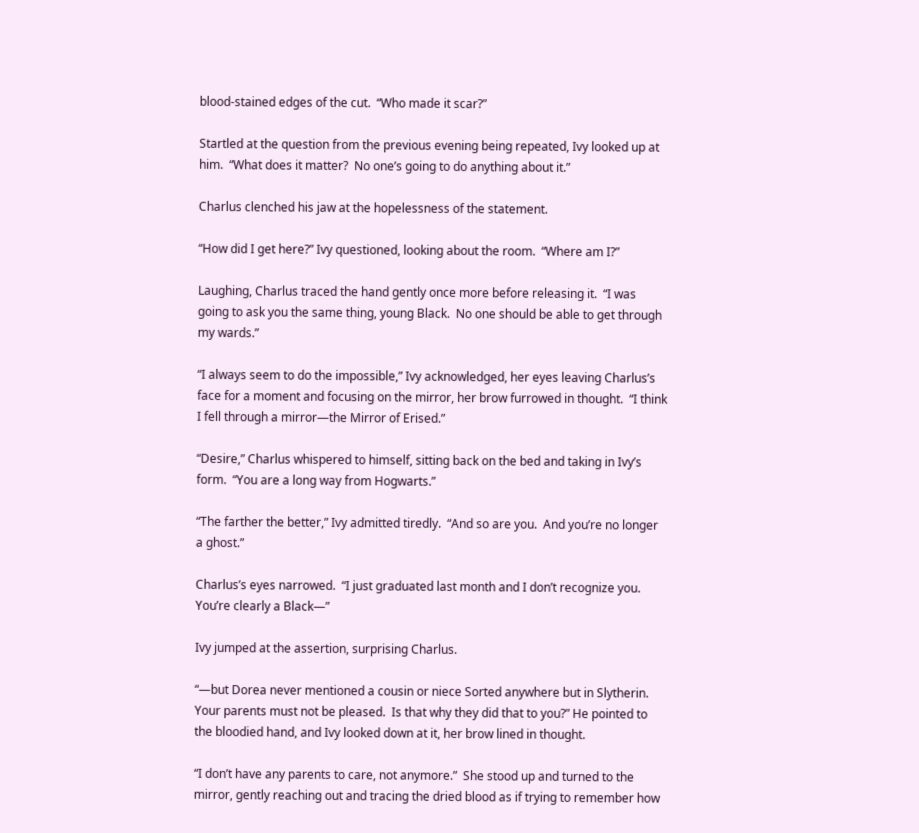blood-stained edges of the cut.  “Who made it scar?”

Startled at the question from the previous evening being repeated, Ivy looked up at him.  “What does it matter?  No one’s going to do anything about it.”

Charlus clenched his jaw at the hopelessness of the statement.

“How did I get here?” Ivy questioned, looking about the room.  “Where am I?”

Laughing, Charlus traced the hand gently once more before releasing it.  “I was going to ask you the same thing, young Black.  No one should be able to get through my wards.”

“I always seem to do the impossible,” Ivy acknowledged, her eyes leaving Charlus’s face for a moment and focusing on the mirror, her brow furrowed in thought.  “I think I fell through a mirror—the Mirror of Erised.”

“Desire,” Charlus whispered to himself, sitting back on the bed and taking in Ivy’s form.  “You are a long way from Hogwarts.”

“The farther the better,” Ivy admitted tiredly.  “And so are you.  And you’re no longer a ghost.”

Charlus’s eyes narrowed.  “I just graduated last month and I don’t recognize you.  You’re clearly a Black—”

Ivy jumped at the assertion, surprising Charlus.

“—but Dorea never mentioned a cousin or niece Sorted anywhere but in Slytherin.  Your parents must not be pleased.  Is that why they did that to you?” He pointed to the bloodied hand, and Ivy looked down at it, her brow lined in thought.

“I don’t have any parents to care, not anymore.”  She stood up and turned to the mirror, gently reaching out and tracing the dried blood as if trying to remember how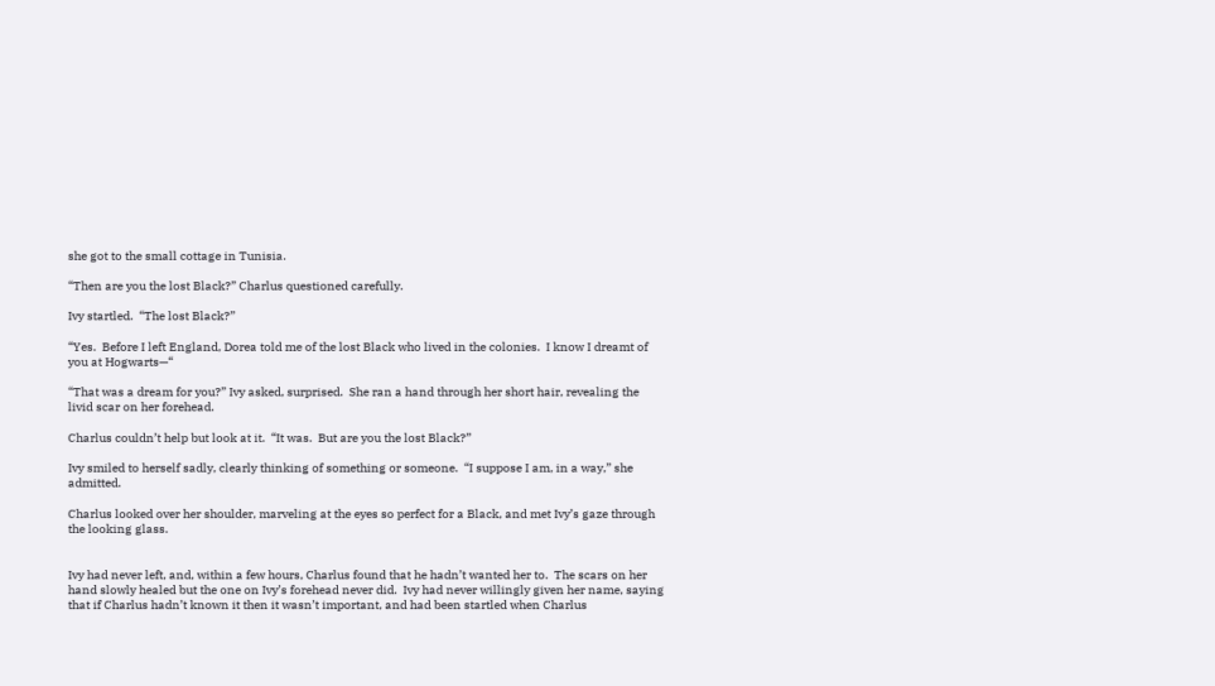she got to the small cottage in Tunisia.

“Then are you the lost Black?” Charlus questioned carefully.

Ivy startled.  “The lost Black?”

“Yes.  Before I left England, Dorea told me of the lost Black who lived in the colonies.  I know I dreamt of you at Hogwarts—“

“That was a dream for you?” Ivy asked, surprised.  She ran a hand through her short hair, revealing the livid scar on her forehead.

Charlus couldn’t help but look at it.  “It was.  But are you the lost Black?”

Ivy smiled to herself sadly, clearly thinking of something or someone.  “I suppose I am, in a way,” she admitted.

Charlus looked over her shoulder, marveling at the eyes so perfect for a Black, and met Ivy’s gaze through the looking glass.


Ivy had never left, and, within a few hours, Charlus found that he hadn’t wanted her to.  The scars on her hand slowly healed but the one on Ivy’s forehead never did.  Ivy had never willingly given her name, saying that if Charlus hadn’t known it then it wasn’t important, and had been startled when Charlus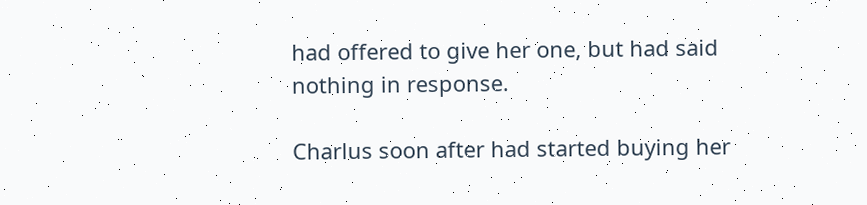had offered to give her one, but had said nothing in response.

Charlus soon after had started buying her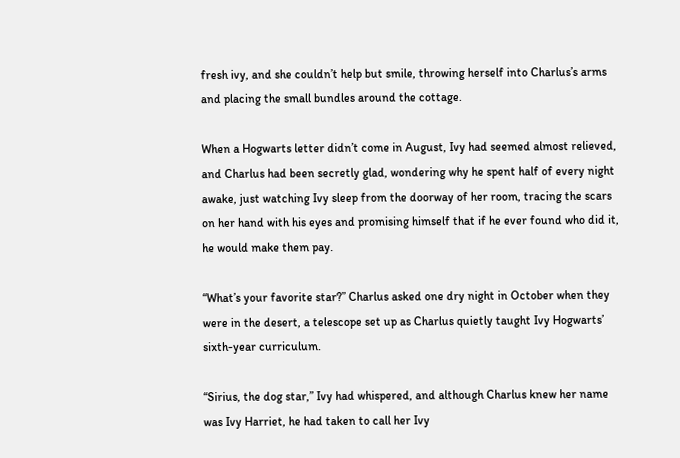fresh ivy, and she couldn’t help but smile, throwing herself into Charlus’s arms and placing the small bundles around the cottage.

When a Hogwarts letter didn’t come in August, Ivy had seemed almost relieved, and Charlus had been secretly glad, wondering why he spent half of every night awake, just watching Ivy sleep from the doorway of her room, tracing the scars on her hand with his eyes and promising himself that if he ever found who did it, he would make them pay.

“What’s your favorite star?” Charlus asked one dry night in October when they were in the desert, a telescope set up as Charlus quietly taught Ivy Hogwarts’ sixth-year curriculum.

“Sirius, the dog star,” Ivy had whispered, and although Charlus knew her name was Ivy Harriet, he had taken to call her Ivy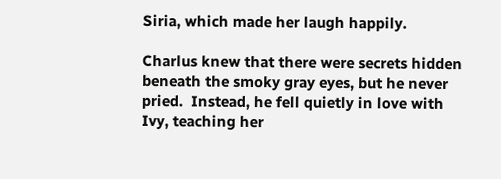Siria, which made her laugh happily.

Charlus knew that there were secrets hidden beneath the smoky gray eyes, but he never pried.  Instead, he fell quietly in love with Ivy, teaching her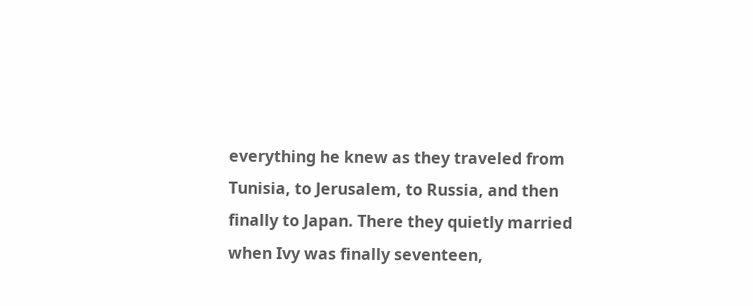everything he knew as they traveled from Tunisia, to Jerusalem, to Russia, and then finally to Japan. There they quietly married when Ivy was finally seventeen,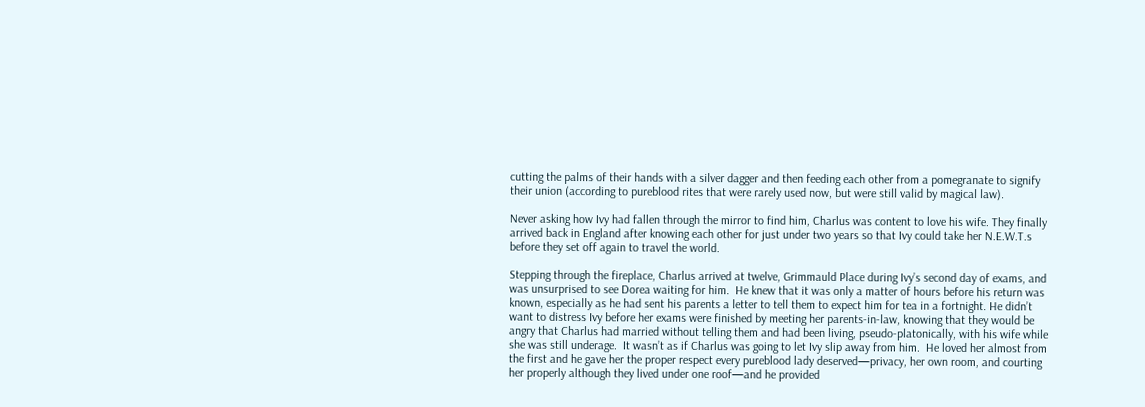cutting the palms of their hands with a silver dagger and then feeding each other from a pomegranate to signify their union (according to pureblood rites that were rarely used now, but were still valid by magical law).

Never asking how Ivy had fallen through the mirror to find him, Charlus was content to love his wife. They finally arrived back in England after knowing each other for just under two years so that Ivy could take her N.E.W.T.s before they set off again to travel the world.

Stepping through the fireplace, Charlus arrived at twelve, Grimmauld Place during Ivy’s second day of exams, and was unsurprised to see Dorea waiting for him.  He knew that it was only a matter of hours before his return was known, especially as he had sent his parents a letter to tell them to expect him for tea in a fortnight. He didn’t want to distress Ivy before her exams were finished by meeting her parents-in-law, knowing that they would be angry that Charlus had married without telling them and had been living, pseudo-platonically, with his wife while she was still underage.  It wasn’t as if Charlus was going to let Ivy slip away from him.  He loved her almost from the first and he gave her the proper respect every pureblood lady deserved—privacy, her own room, and courting her properly although they lived under one roof—and he provided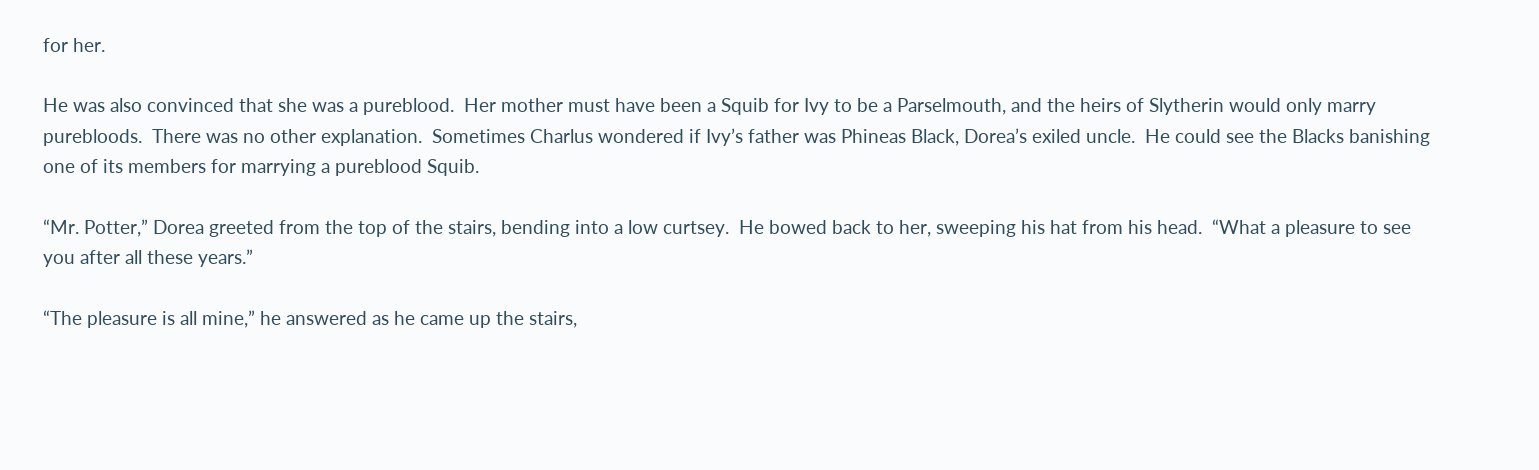for her.

He was also convinced that she was a pureblood.  Her mother must have been a Squib for Ivy to be a Parselmouth, and the heirs of Slytherin would only marry purebloods.  There was no other explanation.  Sometimes Charlus wondered if Ivy’s father was Phineas Black, Dorea’s exiled uncle.  He could see the Blacks banishing one of its members for marrying a pureblood Squib.

“Mr. Potter,” Dorea greeted from the top of the stairs, bending into a low curtsey.  He bowed back to her, sweeping his hat from his head.  “What a pleasure to see you after all these years.”

“The pleasure is all mine,” he answered as he came up the stairs,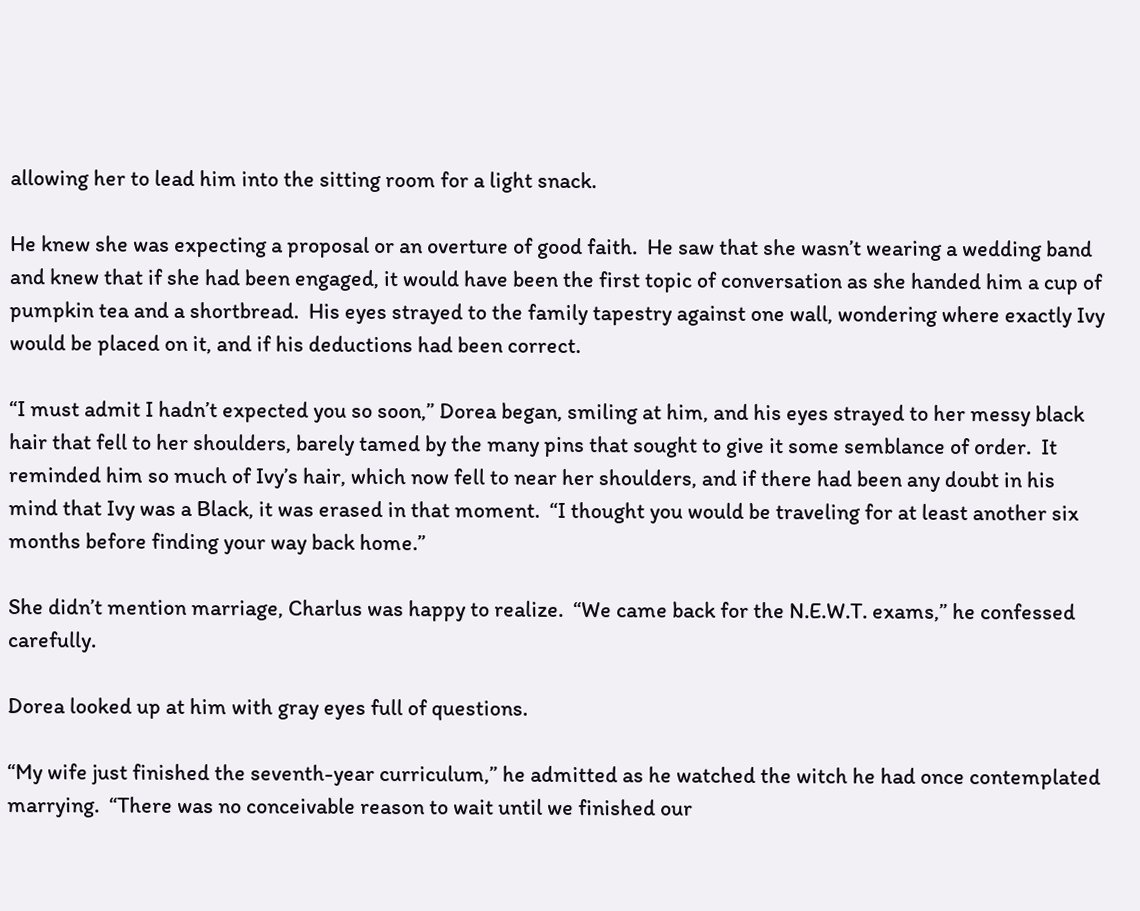allowing her to lead him into the sitting room for a light snack.

He knew she was expecting a proposal or an overture of good faith.  He saw that she wasn’t wearing a wedding band and knew that if she had been engaged, it would have been the first topic of conversation as she handed him a cup of pumpkin tea and a shortbread.  His eyes strayed to the family tapestry against one wall, wondering where exactly Ivy would be placed on it, and if his deductions had been correct.

“I must admit I hadn’t expected you so soon,” Dorea began, smiling at him, and his eyes strayed to her messy black hair that fell to her shoulders, barely tamed by the many pins that sought to give it some semblance of order.  It reminded him so much of Ivy’s hair, which now fell to near her shoulders, and if there had been any doubt in his mind that Ivy was a Black, it was erased in that moment.  “I thought you would be traveling for at least another six months before finding your way back home.”

She didn’t mention marriage, Charlus was happy to realize.  “We came back for the N.E.W.T. exams,” he confessed carefully.

Dorea looked up at him with gray eyes full of questions.

“My wife just finished the seventh-year curriculum,” he admitted as he watched the witch he had once contemplated marrying.  “There was no conceivable reason to wait until we finished our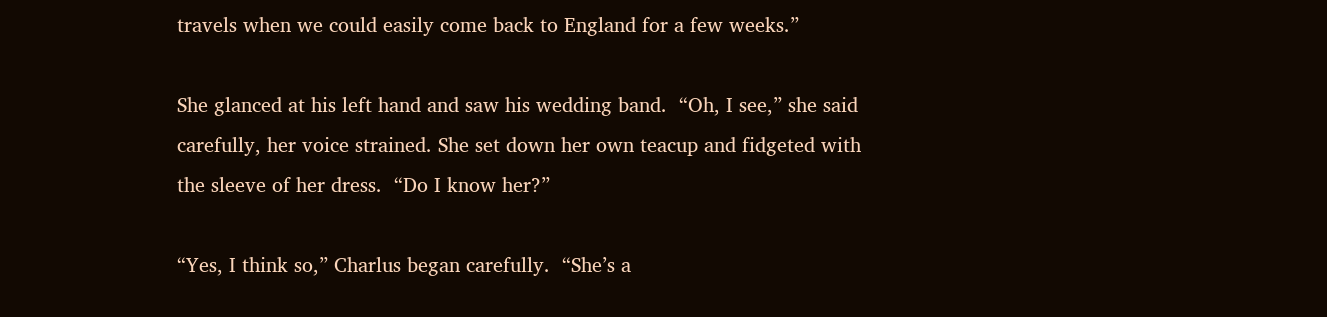travels when we could easily come back to England for a few weeks.”

She glanced at his left hand and saw his wedding band.  “Oh, I see,” she said carefully, her voice strained. She set down her own teacup and fidgeted with the sleeve of her dress.  “Do I know her?”

“Yes, I think so,” Charlus began carefully.  “She’s a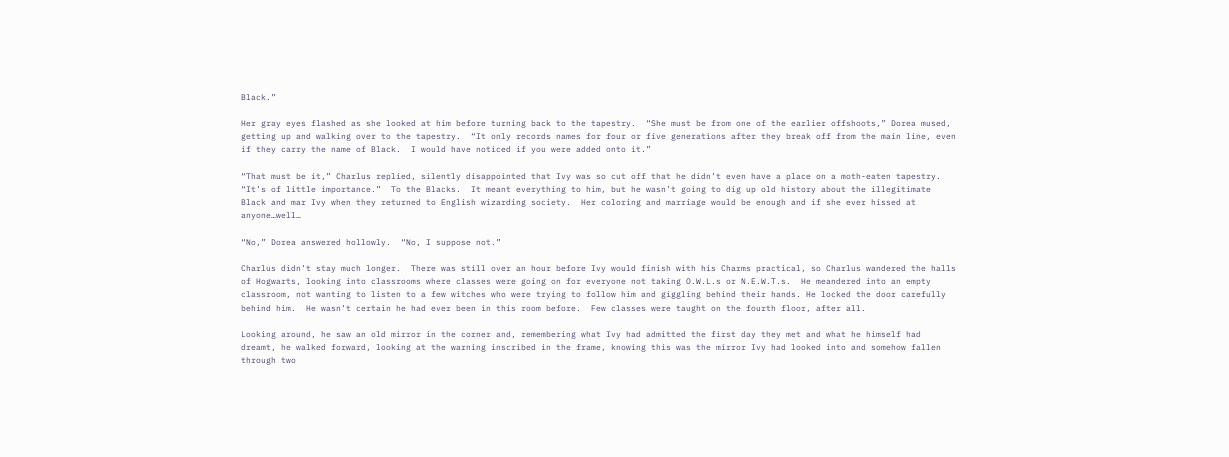Black.”

Her gray eyes flashed as she looked at him before turning back to the tapestry.  “She must be from one of the earlier offshoots,” Dorea mused, getting up and walking over to the tapestry.  “It only records names for four or five generations after they break off from the main line, even if they carry the name of Black.  I would have noticed if you were added onto it.”

“That must be it,” Charlus replied, silently disappointed that Ivy was so cut off that he didn’t even have a place on a moth-eaten tapestry.  “It’s of little importance.”  To the Blacks.  It meant everything to him, but he wasn’t going to dig up old history about the illegitimate Black and mar Ivy when they returned to English wizarding society.  Her coloring and marriage would be enough and if she ever hissed at anyone…well…

“No,” Dorea answered hollowly.  “No, I suppose not.”

Charlus didn’t stay much longer.  There was still over an hour before Ivy would finish with his Charms practical, so Charlus wandered the halls of Hogwarts, looking into classrooms where classes were going on for everyone not taking O.W.L.s or N.E.W.T.s.  He meandered into an empty classroom, not wanting to listen to a few witches who were trying to follow him and giggling behind their hands. He locked the door carefully behind him.  He wasn’t certain he had ever been in this room before.  Few classes were taught on the fourth floor, after all.

Looking around, he saw an old mirror in the corner and, remembering what Ivy had admitted the first day they met and what he himself had dreamt, he walked forward, looking at the warning inscribed in the frame, knowing this was the mirror Ivy had looked into and somehow fallen through two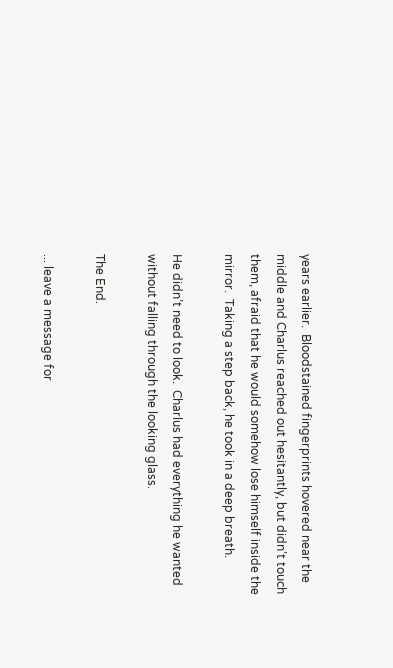years earlier.  Bloodstained fingerprints hovered near the middle and Charlus reached out hesitantly, but didn’t touch them, afraid that he would somehow lose himself inside the mirror.  Taking a step back, he took in a deep breath.

He didn’t need to look.  Charlus had everything he wanted without falling through the looking glass.

The End.

... leave a message for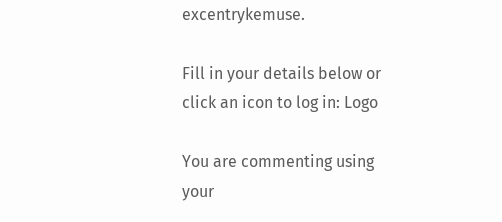excentrykemuse.

Fill in your details below or click an icon to log in: Logo

You are commenting using your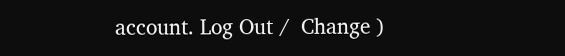account. Log Out /  Change )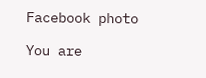Facebook photo

You are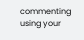commenting using your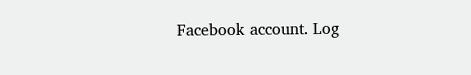Facebook account. Log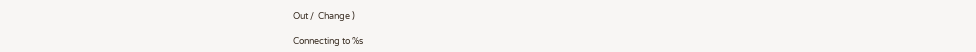Out /  Change )

Connecting to %s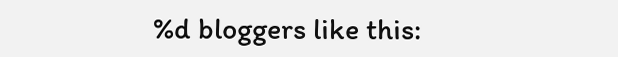%d bloggers like this: